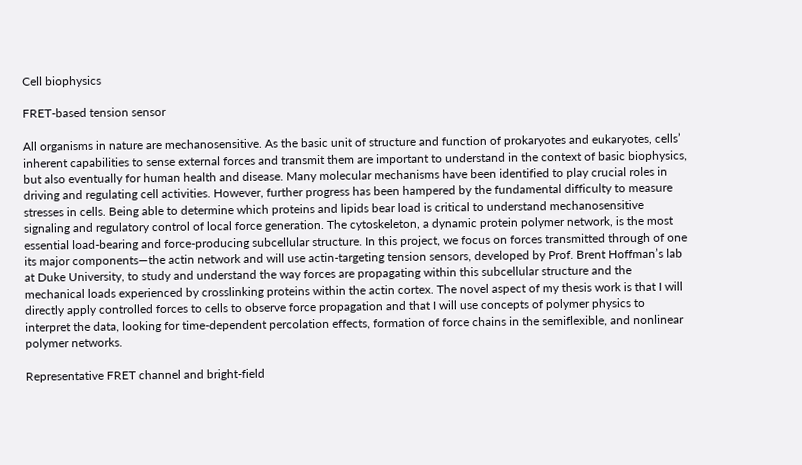Cell biophysics

FRET-based tension sensor

All organisms in nature are mechanosensitive. As the basic unit of structure and function of prokaryotes and eukaryotes, cells’ inherent capabilities to sense external forces and transmit them are important to understand in the context of basic biophysics, but also eventually for human health and disease. Many molecular mechanisms have been identified to play crucial roles in driving and regulating cell activities. However, further progress has been hampered by the fundamental difficulty to measure stresses in cells. Being able to determine which proteins and lipids bear load is critical to understand mechanosensitive signaling and regulatory control of local force generation. The cytoskeleton, a dynamic protein polymer network, is the most essential load-bearing and force-producing subcellular structure. In this project, we focus on forces transmitted through of one its major components—the actin network and will use actin-targeting tension sensors, developed by Prof. Brent Hoffman’s lab at Duke University, to study and understand the way forces are propagating within this subcellular structure and the mechanical loads experienced by crosslinking proteins within the actin cortex. The novel aspect of my thesis work is that I will directly apply controlled forces to cells to observe force propagation and that I will use concepts of polymer physics to interpret the data, looking for time-dependent percolation effects, formation of force chains in the semiflexible, and nonlinear polymer networks.

Representative FRET channel and bright-field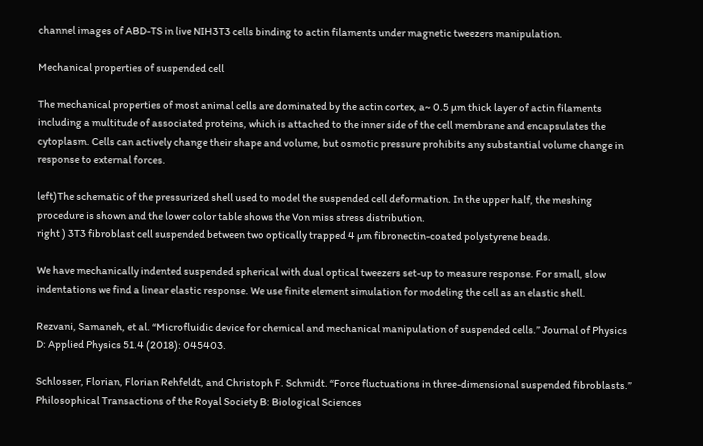channel images of ABD-TS in live NIH3T3 cells binding to actin filaments under magnetic tweezers manipulation.

Mechanical properties of suspended cell

The mechanical properties of most animal cells are dominated by the actin cortex, a~ 0.5 µm thick layer of actin filaments including a multitude of associated proteins, which is attached to the inner side of the cell membrane and encapsulates the cytoplasm. Cells can actively change their shape and volume, but osmotic pressure prohibits any substantial volume change in response to external forces.

left)The schematic of the pressurized shell used to model the suspended cell deformation. In the upper half, the meshing procedure is shown and the lower color table shows the Von miss stress distribution.
right ) 3T3 fibroblast cell suspended between two optically trapped 4 µm fibronectin-coated polystyrene beads.

We have mechanically indented suspended spherical with dual optical tweezers set-up to measure response. For small, slow indentations we find a linear elastic response. We use finite element simulation for modeling the cell as an elastic shell.

Rezvani, Samaneh, et al. “Microfluidic device for chemical and mechanical manipulation of suspended cells.” Journal of Physics D: Applied Physics 51.4 (2018): 045403.

Schlosser, Florian, Florian Rehfeldt, and Christoph F. Schmidt. “Force fluctuations in three-dimensional suspended fibroblasts.” Philosophical Transactions of the Royal Society B: Biological Sciences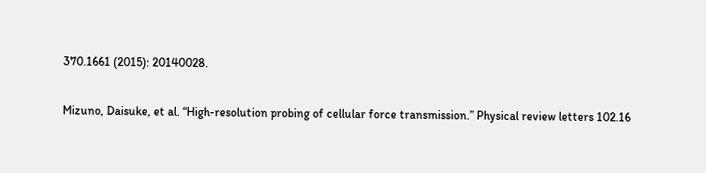370.1661 (2015): 20140028.

Mizuno, Daisuke, et al. “High-resolution probing of cellular force transmission.” Physical review letters 102.16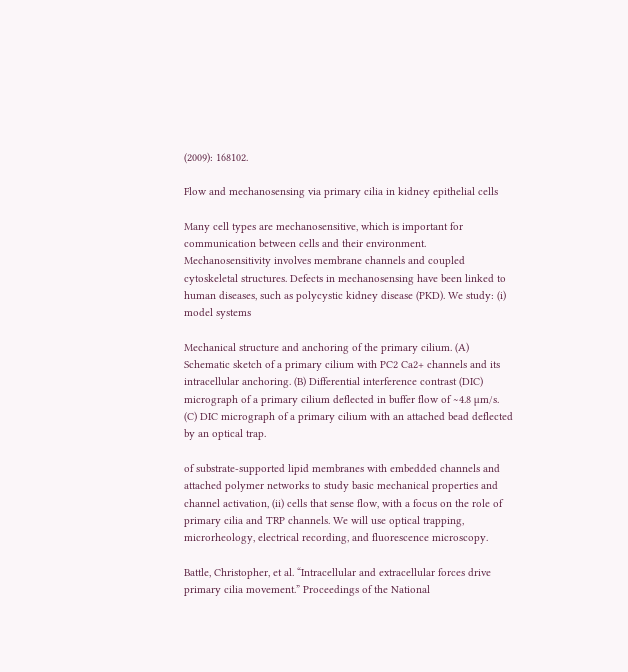(2009): 168102.

Flow and mechanosensing via primary cilia in kidney epithelial cells

Many cell types are mechanosensitive, which is important for communication between cells and their environment. Mechanosensitivity involves membrane channels and coupled cytoskeletal structures. Defects in mechanosensing have been linked to human diseases, such as polycystic kidney disease (PKD). We study: (i) model systems

Mechanical structure and anchoring of the primary cilium. (A) Schematic sketch of a primary cilium with PC2 Ca2+ channels and its intracellular anchoring. (B) Differential interference contrast (DIC) micrograph of a primary cilium deflected in buffer flow of ∼4.8 µm/s. (C) DIC micrograph of a primary cilium with an attached bead deflected by an optical trap.

of substrate-supported lipid membranes with embedded channels and attached polymer networks to study basic mechanical properties and channel activation, (ii) cells that sense flow, with a focus on the role of primary cilia and TRP channels. We will use optical trapping, microrheology, electrical recording, and fluorescence microscopy.

Battle, Christopher, et al. “Intracellular and extracellular forces drive primary cilia movement.” Proceedings of the National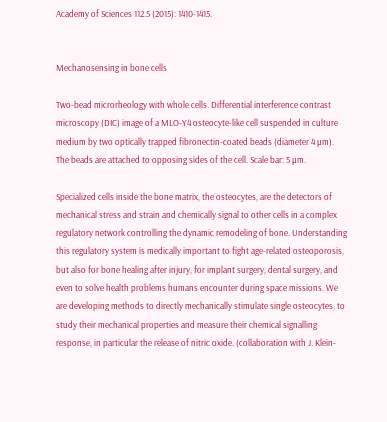Academy of Sciences 112.5 (2015): 1410-1415.


Mechanosensing in bone cells

Two-bead microrheology with whole cells. Differential interference contrast microscopy (DIC) image of a MLO-Y4 osteocyte-like cell suspended in culture medium by two optically trapped fibronectin-coated beads (diameter 4 µm). The beads are attached to opposing sides of the cell. Scale bar: 5 µm.

Specialized cells inside the bone matrix, the osteocytes, are the detectors of mechanical stress and strain and chemically signal to other cells in a complex regulatory network controlling the dynamic remodeling of bone. Understanding this regulatory system is medically important to fight age-related osteoporosis, but also for bone healing after injury, for implant surgery, dental surgery, and even to solve health problems humans encounter during space missions. We are developing methods to directly mechanically stimulate single osteocytes, to study their mechanical properties and measure their chemical signalling response, in particular the release of nitric oxide. (collaboration with J. Klein-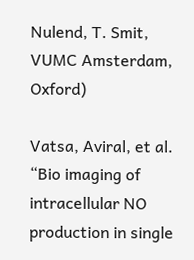Nulend, T. Smit, VUMC Amsterdam, Oxford)

Vatsa, Aviral, et al. “Bio imaging of intracellular NO production in single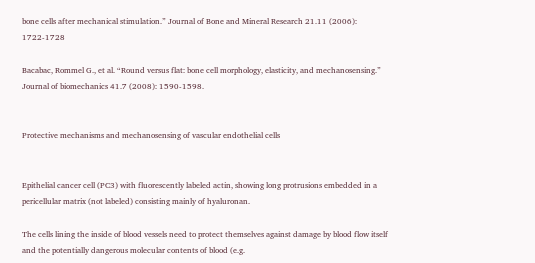bone cells after mechanical stimulation.” Journal of Bone and Mineral Research 21.11 (2006): 1722-1728

Bacabac, Rommel G., et al. “Round versus flat: bone cell morphology, elasticity, and mechanosensing.” Journal of biomechanics 41.7 (2008): 1590-1598.


Protective mechanisms and mechanosensing of vascular endothelial cells


Epithelial cancer cell (PC3) with fluorescently labeled actin, showing long protrusions embedded in a pericellular matrix (not labeled) consisting mainly of hyaluronan.

The cells lining the inside of blood vessels need to protect themselves against damage by blood flow itself and the potentially dangerous molecular contents of blood (e.g.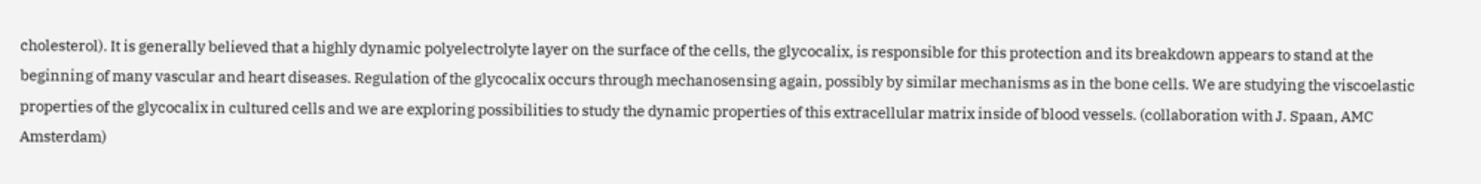cholesterol). It is generally believed that a highly dynamic polyelectrolyte layer on the surface of the cells, the glycocalix, is responsible for this protection and its breakdown appears to stand at the beginning of many vascular and heart diseases. Regulation of the glycocalix occurs through mechanosensing again, possibly by similar mechanisms as in the bone cells. We are studying the viscoelastic properties of the glycocalix in cultured cells and we are exploring possibilities to study the dynamic properties of this extracellular matrix inside of blood vessels. (collaboration with J. Spaan, AMC Amsterdam)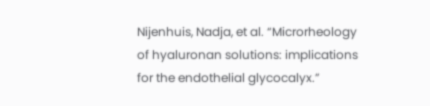Nijenhuis, Nadja, et al. “Microrheology of hyaluronan solutions: implications for the endothelial glycocalyx.”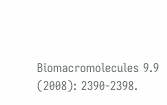Biomacromolecules 9.9 (2008): 2390-2398.